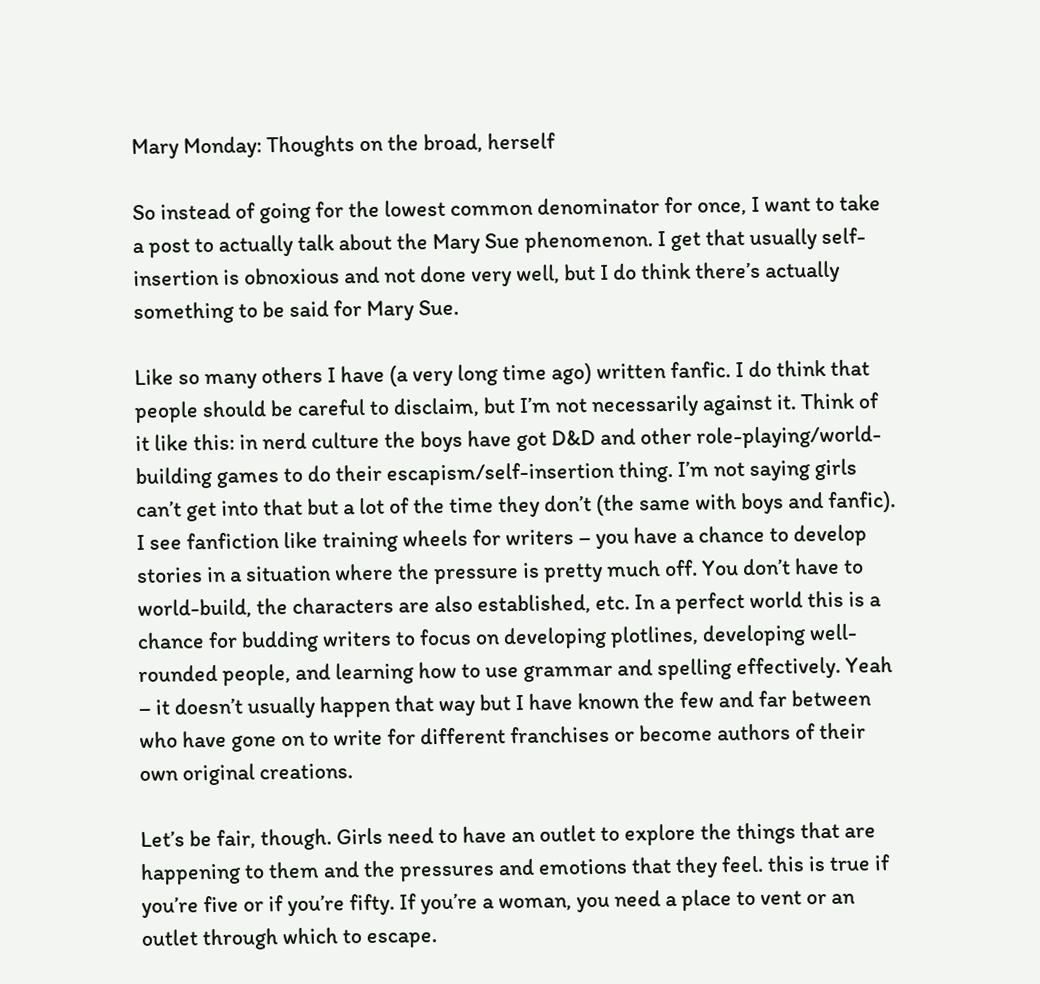Mary Monday: Thoughts on the broad, herself

So instead of going for the lowest common denominator for once, I want to take a post to actually talk about the Mary Sue phenomenon. I get that usually self-insertion is obnoxious and not done very well, but I do think there’s actually something to be said for Mary Sue.

Like so many others I have (a very long time ago) written fanfic. I do think that people should be careful to disclaim, but I’m not necessarily against it. Think of it like this: in nerd culture the boys have got D&D and other role-playing/world-building games to do their escapism/self-insertion thing. I’m not saying girls can’t get into that but a lot of the time they don’t (the same with boys and fanfic). I see fanfiction like training wheels for writers – you have a chance to develop stories in a situation where the pressure is pretty much off. You don’t have to world-build, the characters are also established, etc. In a perfect world this is a chance for budding writers to focus on developing plotlines, developing well-rounded people, and learning how to use grammar and spelling effectively. Yeah – it doesn’t usually happen that way but I have known the few and far between who have gone on to write for different franchises or become authors of their own original creations.

Let’s be fair, though. Girls need to have an outlet to explore the things that are happening to them and the pressures and emotions that they feel. this is true if you’re five or if you’re fifty. If you’re a woman, you need a place to vent or an outlet through which to escape.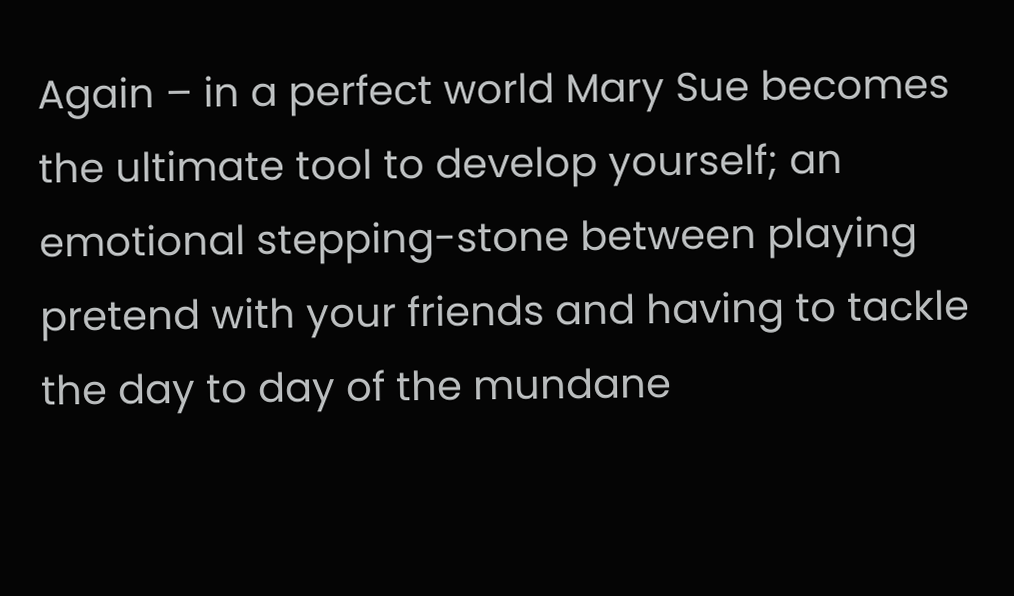Again – in a perfect world Mary Sue becomes the ultimate tool to develop yourself; an emotional stepping-stone between playing pretend with your friends and having to tackle the day to day of the mundane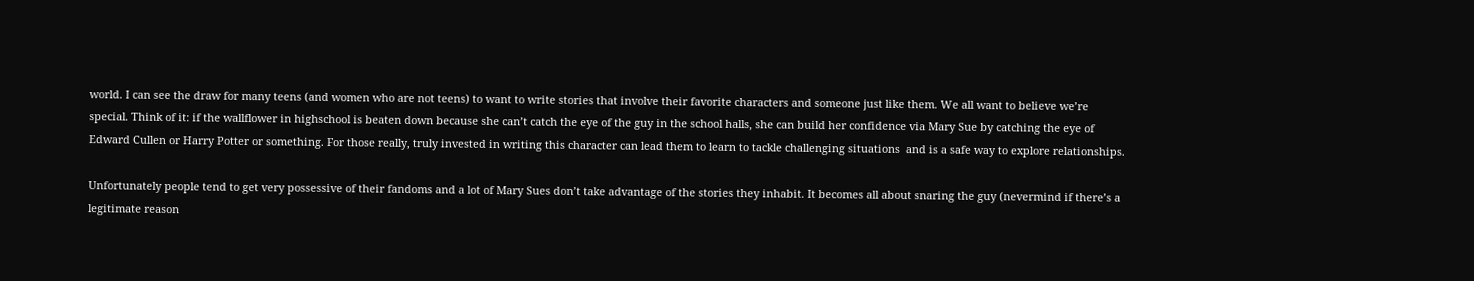world. I can see the draw for many teens (and women who are not teens) to want to write stories that involve their favorite characters and someone just like them. We all want to believe we’re special. Think of it: if the wallflower in highschool is beaten down because she can’t catch the eye of the guy in the school halls, she can build her confidence via Mary Sue by catching the eye of Edward Cullen or Harry Potter or something. For those really, truly invested in writing this character can lead them to learn to tackle challenging situations  and is a safe way to explore relationships.

Unfortunately people tend to get very possessive of their fandoms and a lot of Mary Sues don’t take advantage of the stories they inhabit. It becomes all about snaring the guy (nevermind if there’s a legitimate reason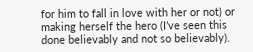for him to fall in love with her or not) or making herself the hero (I’ve seen this done believably and not so believably).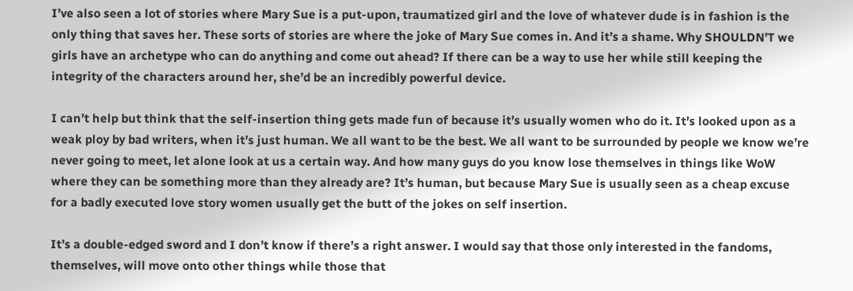I’ve also seen a lot of stories where Mary Sue is a put-upon, traumatized girl and the love of whatever dude is in fashion is the only thing that saves her. These sorts of stories are where the joke of Mary Sue comes in. And it’s a shame. Why SHOULDN’T we girls have an archetype who can do anything and come out ahead? If there can be a way to use her while still keeping the integrity of the characters around her, she’d be an incredibly powerful device.

I can’t help but think that the self-insertion thing gets made fun of because it’s usually women who do it. It’s looked upon as a weak ploy by bad writers, when it’s just human. We all want to be the best. We all want to be surrounded by people we know we’re never going to meet, let alone look at us a certain way. And how many guys do you know lose themselves in things like WoW where they can be something more than they already are? It’s human, but because Mary Sue is usually seen as a cheap excuse for a badly executed love story women usually get the butt of the jokes on self insertion.

It’s a double-edged sword and I don’t know if there’s a right answer. I would say that those only interested in the fandoms, themselves, will move onto other things while those that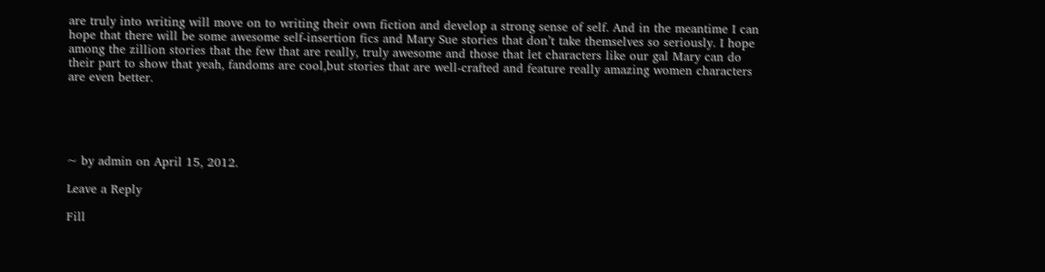are truly into writing will move on to writing their own fiction and develop a strong sense of self. And in the meantime I can hope that there will be some awesome self-insertion fics and Mary Sue stories that don’t take themselves so seriously. I hope among the zillion stories that the few that are really, truly awesome and those that let characters like our gal Mary can do their part to show that yeah, fandoms are cool,but stories that are well-crafted and feature really amazing women characters are even better.





~ by admin on April 15, 2012.

Leave a Reply

Fill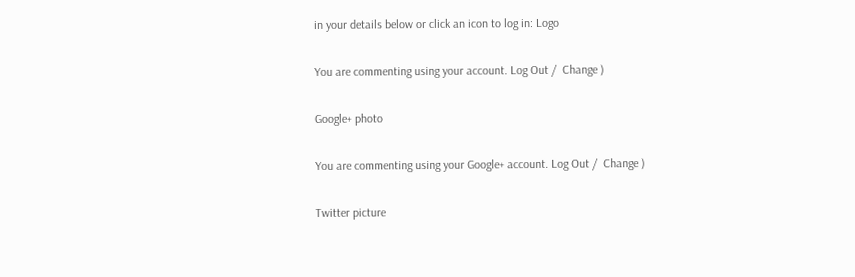in your details below or click an icon to log in: Logo

You are commenting using your account. Log Out /  Change )

Google+ photo

You are commenting using your Google+ account. Log Out /  Change )

Twitter picture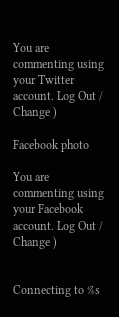You are commenting using your Twitter account. Log Out /  Change )

Facebook photo

You are commenting using your Facebook account. Log Out /  Change )


Connecting to %s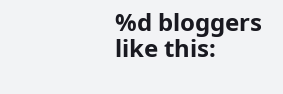%d bloggers like this: